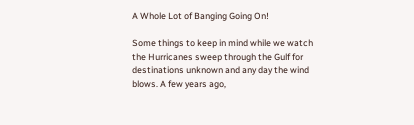A Whole Lot of Banging Going On!

Some things to keep in mind while we watch the Hurricanes sweep through the Gulf for destinations unknown and any day the wind blows. A few years ago,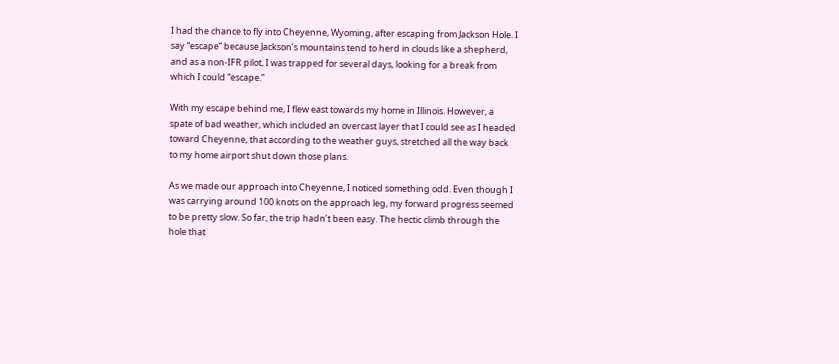I had the chance to fly into Cheyenne, Wyoming, after escaping from Jackson Hole. I say “escape” because Jackson’s mountains tend to herd in clouds like a shepherd, and as a non-IFR pilot, I was trapped for several days, looking for a break from which I could “escape.”

With my escape behind me, I flew east towards my home in Illinois. However, a spate of bad weather, which included an overcast layer that I could see as I headed toward Cheyenne, that according to the weather guys, stretched all the way back to my home airport shut down those plans.

As we made our approach into Cheyenne, I noticed something odd. Even though I was carrying around 100 knots on the approach leg, my forward progress seemed to be pretty slow. So far, the trip hadn’t been easy. The hectic climb through the hole that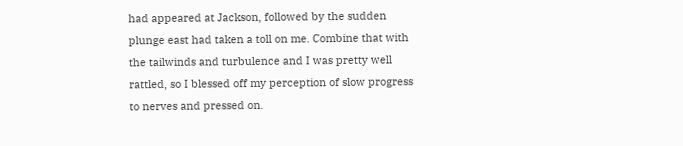had appeared at Jackson, followed by the sudden plunge east had taken a toll on me. Combine that with the tailwinds and turbulence and I was pretty well rattled, so I blessed off my perception of slow progress to nerves and pressed on.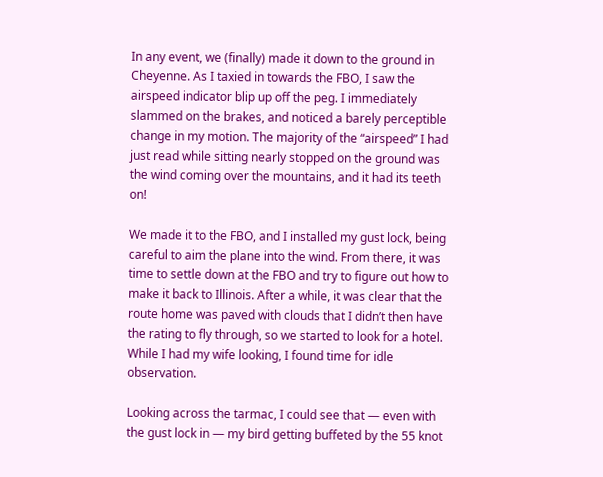In any event, we (finally) made it down to the ground in Cheyenne. As I taxied in towards the FBO, I saw the airspeed indicator blip up off the peg. I immediately slammed on the brakes, and noticed a barely perceptible change in my motion. The majority of the “airspeed” I had just read while sitting nearly stopped on the ground was the wind coming over the mountains, and it had its teeth on!

We made it to the FBO, and I installed my gust lock, being careful to aim the plane into the wind. From there, it was time to settle down at the FBO and try to figure out how to make it back to Illinois. After a while, it was clear that the route home was paved with clouds that I didn’t then have the rating to fly through, so we started to look for a hotel. While I had my wife looking, I found time for idle observation.

Looking across the tarmac, I could see that — even with the gust lock in — my bird getting buffeted by the 55 knot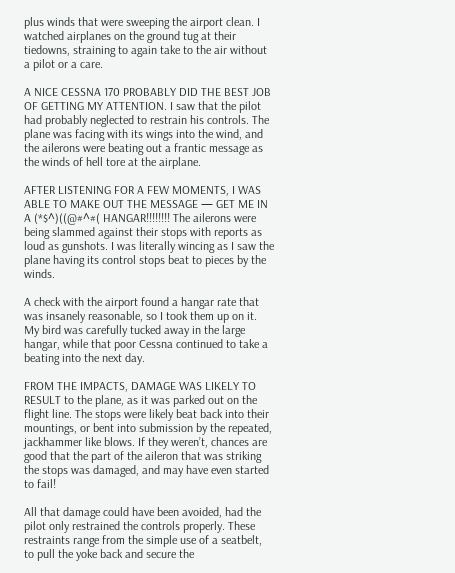plus winds that were sweeping the airport clean. I watched airplanes on the ground tug at their tiedowns, straining to again take to the air without a pilot or a care.

A NICE CESSNA 170 PROBABLY DID THE BEST JOB OF GETTING MY ATTENTION. I saw that the pilot had probably neglected to restrain his controls. The plane was facing with its wings into the wind, and the ailerons were beating out a frantic message as the winds of hell tore at the airplane.

AFTER LISTENING FOR A FEW MOMENTS, I WAS ABLE TO MAKE OUT THE MESSAGE — GET ME IN A (*$^)((@#^#( HANGAR!!!!!!!! The ailerons were being slammed against their stops with reports as loud as gunshots. I was literally wincing as I saw the plane having its control stops beat to pieces by the winds.

A check with the airport found a hangar rate that was insanely reasonable, so I took them up on it. My bird was carefully tucked away in the large hangar, while that poor Cessna continued to take a beating into the next day.

FROM THE IMPACTS, DAMAGE WAS LIKELY TO RESULT to the plane, as it was parked out on the flight line. The stops were likely beat back into their mountings, or bent into submission by the repeated, jackhammer like blows. If they weren’t, chances are good that the part of the aileron that was striking the stops was damaged, and may have even started to fail!

All that damage could have been avoided, had the pilot only restrained the controls properly. These restraints range from the simple use of a seatbelt, to pull the yoke back and secure the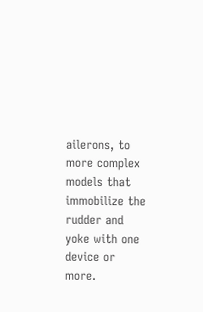ailerons, to more complex models that immobilize the rudder and yoke with one device or more.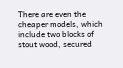There are even the cheaper models, which include two blocks of stout wood, secured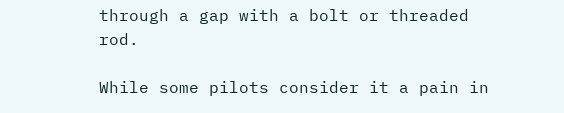through a gap with a bolt or threaded rod.

While some pilots consider it a pain in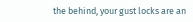the behind, your gust locks are an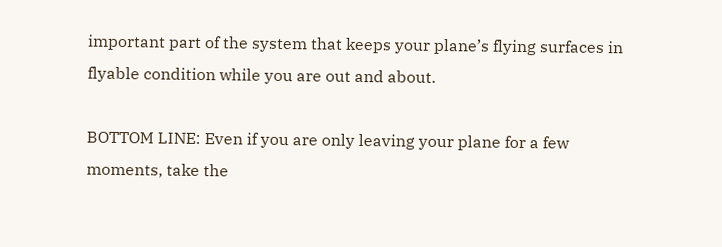important part of the system that keeps your plane’s flying surfaces in flyable condition while you are out and about.

BOTTOM LINE: Even if you are only leaving your plane for a few moments, take the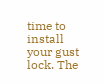time to install your gust lock. The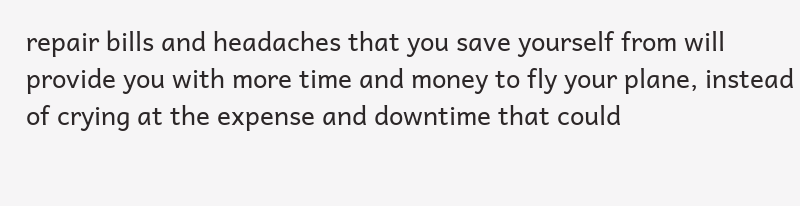repair bills and headaches that you save yourself from will provide you with more time and money to fly your plane, instead of crying at the expense and downtime that could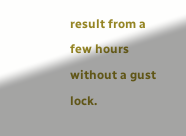result from a few hours without a gust lock.